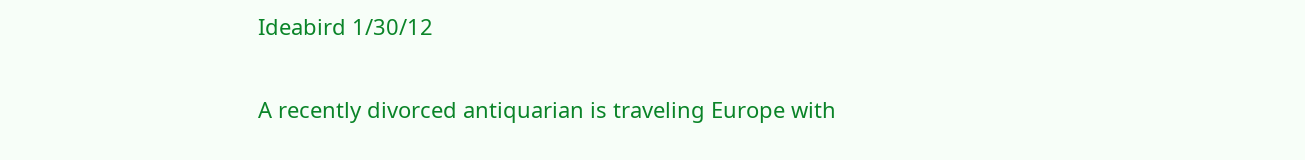Ideabird 1/30/12

A recently divorced antiquarian is traveling Europe with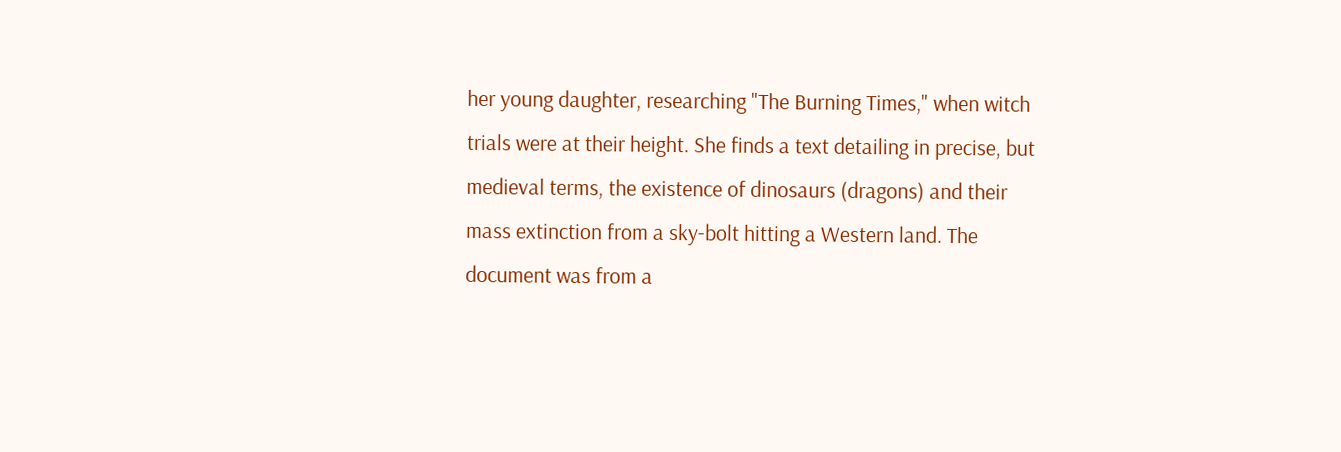her young daughter, researching "The Burning Times," when witch trials were at their height. She finds a text detailing in precise, but medieval terms, the existence of dinosaurs (dragons) and their mass extinction from a sky-bolt hitting a Western land. The document was from a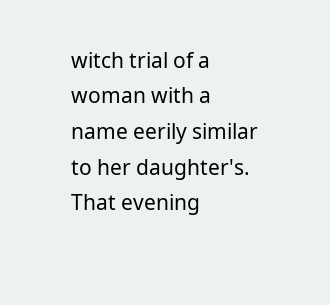witch trial of a woman with a name eerily similar to her daughter's. That evening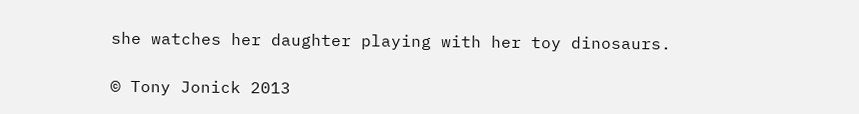she watches her daughter playing with her toy dinosaurs.

© Tony Jonick 2013